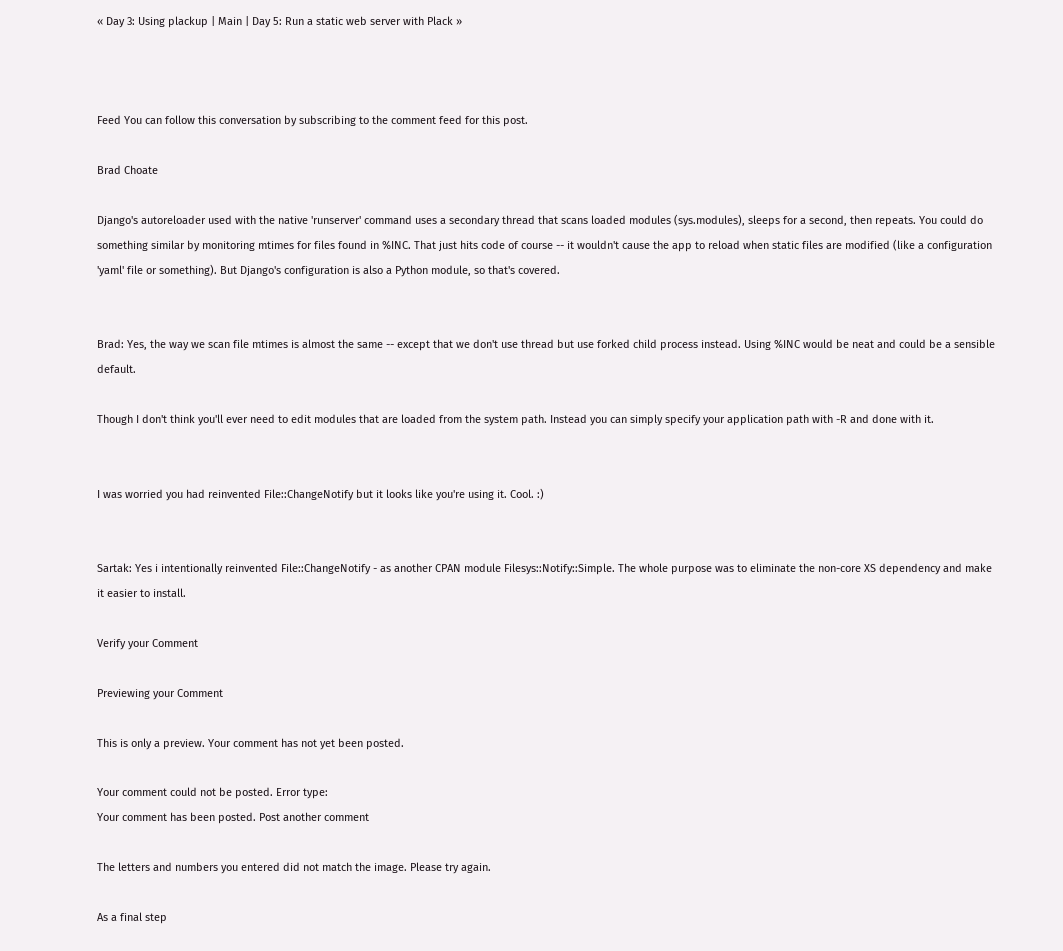« Day 3: Using plackup | Main | Day 5: Run a static web server with Plack »



Feed You can follow this conversation by subscribing to the comment feed for this post.

Brad Choate

Django's autoreloader used with the native 'runserver' command uses a secondary thread that scans loaded modules (sys.modules), sleeps for a second, then repeats. You could do something similar by monitoring mtimes for files found in %INC. That just hits code of course -- it wouldn't cause the app to reload when static files are modified (like a configuration 'yaml' file or something). But Django's configuration is also a Python module, so that's covered.


Brad: Yes, the way we scan file mtimes is almost the same -- except that we don't use thread but use forked child process instead. Using %INC would be neat and could be a sensible default.

Though I don't think you'll ever need to edit modules that are loaded from the system path. Instead you can simply specify your application path with -R and done with it.


I was worried you had reinvented File::ChangeNotify but it looks like you're using it. Cool. :)


Sartak: Yes i intentionally reinvented File::ChangeNotify - as another CPAN module Filesys::Notify::Simple. The whole purpose was to eliminate the non-core XS dependency and make it easier to install.

Verify your Comment

Previewing your Comment

This is only a preview. Your comment has not yet been posted.

Your comment could not be posted. Error type:
Your comment has been posted. Post another comment

The letters and numbers you entered did not match the image. Please try again.

As a final step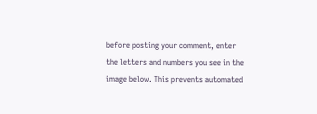before posting your comment, enter the letters and numbers you see in the image below. This prevents automated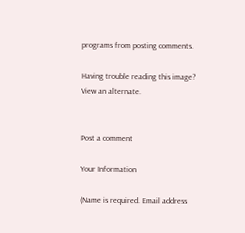programs from posting comments.

Having trouble reading this image? View an alternate.


Post a comment

Your Information

(Name is required. Email address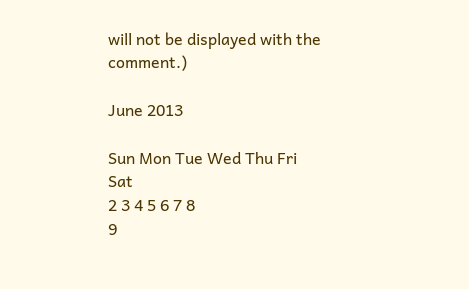will not be displayed with the comment.)

June 2013

Sun Mon Tue Wed Thu Fri Sat
2 3 4 5 6 7 8
9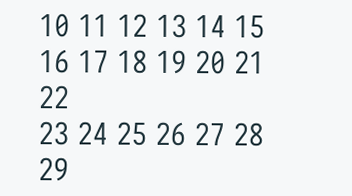10 11 12 13 14 15
16 17 18 19 20 21 22
23 24 25 26 27 28 29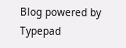Blog powered by Typepad